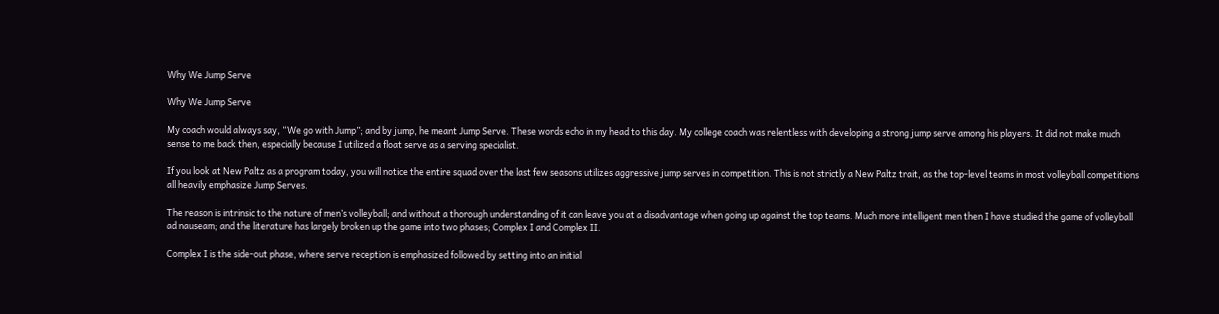Why We Jump Serve

Why We Jump Serve

My coach would always say, “We go with Jump”; and by jump, he meant Jump Serve. These words echo in my head to this day. My college coach was relentless with developing a strong jump serve among his players. It did not make much sense to me back then, especially because I utilized a float serve as a serving specialist.

If you look at New Paltz as a program today, you will notice the entire squad over the last few seasons utilizes aggressive jump serves in competition. This is not strictly a New Paltz trait, as the top-level teams in most volleyball competitions all heavily emphasize Jump Serves.

The reason is intrinsic to the nature of men’s volleyball; and without a thorough understanding of it can leave you at a disadvantage when going up against the top teams. Much more intelligent men then I have studied the game of volleyball ad nauseam; and the literature has largely broken up the game into two phases; Complex I and Complex II.

Complex I is the side-out phase, where serve reception is emphasized followed by setting into an initial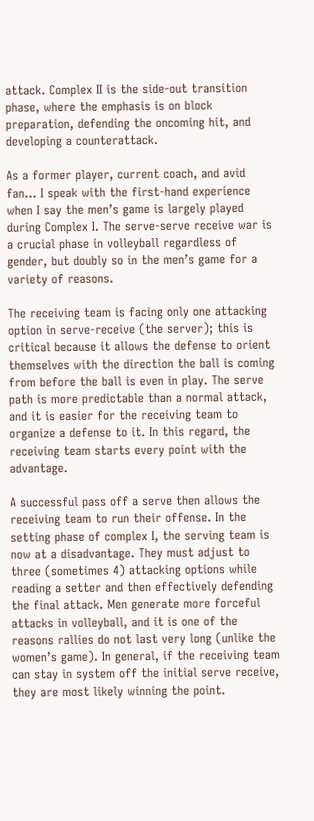attack. Complex II is the side-out transition phase, where the emphasis is on block preparation, defending the oncoming hit, and developing a counterattack.

As a former player, current coach, and avid fan… I speak with the first-hand experience when I say the men’s game is largely played during Complex I. The serve-serve receive war is a crucial phase in volleyball regardless of gender, but doubly so in the men’s game for a variety of reasons.

The receiving team is facing only one attacking option in serve-receive (the server); this is critical because it allows the defense to orient themselves with the direction the ball is coming from before the ball is even in play. The serve path is more predictable than a normal attack, and it is easier for the receiving team to organize a defense to it. In this regard, the receiving team starts every point with the advantage.

A successful pass off a serve then allows the receiving team to run their offense. In the setting phase of complex I, the serving team is now at a disadvantage. They must adjust to three (sometimes 4) attacking options while reading a setter and then effectively defending the final attack. Men generate more forceful attacks in volleyball, and it is one of the reasons rallies do not last very long (unlike the women’s game). In general, if the receiving team can stay in system off the initial serve receive, they are most likely winning the point.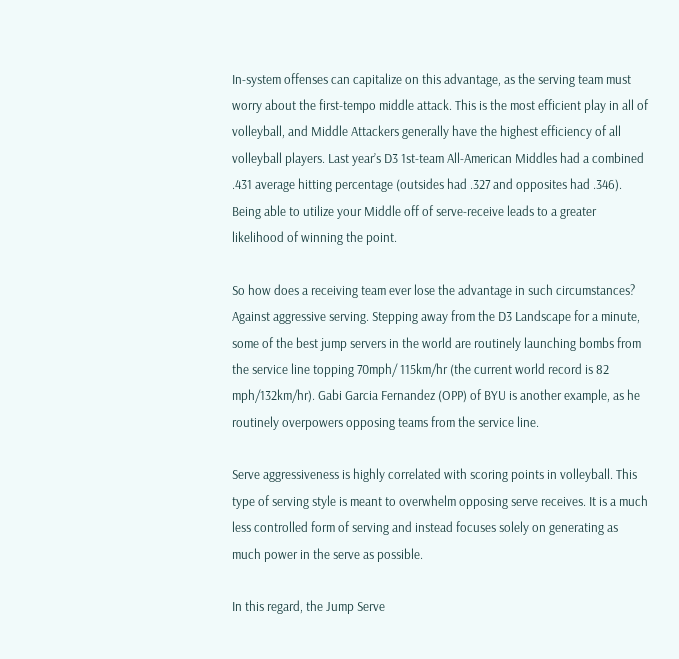In-system offenses can capitalize on this advantage, as the serving team must worry about the first-tempo middle attack. This is the most efficient play in all of volleyball, and Middle Attackers generally have the highest efficiency of all volleyball players. Last year’s D3 1st-team All-American Middles had a combined .431 average hitting percentage (outsides had .327 and opposites had .346). Being able to utilize your Middle off of serve-receive leads to a greater likelihood of winning the point.

So how does a receiving team ever lose the advantage in such circumstances? Against aggressive serving. Stepping away from the D3 Landscape for a minute, some of the best jump servers in the world are routinely launching bombs from the service line topping 70mph/ 115km/hr (the current world record is 82 mph/132km/hr). Gabi Garcia Fernandez (OPP) of BYU is another example, as he routinely overpowers opposing teams from the service line.

Serve aggressiveness is highly correlated with scoring points in volleyball. This type of serving style is meant to overwhelm opposing serve receives. It is a much less controlled form of serving and instead focuses solely on generating as much power in the serve as possible.

In this regard, the Jump Serve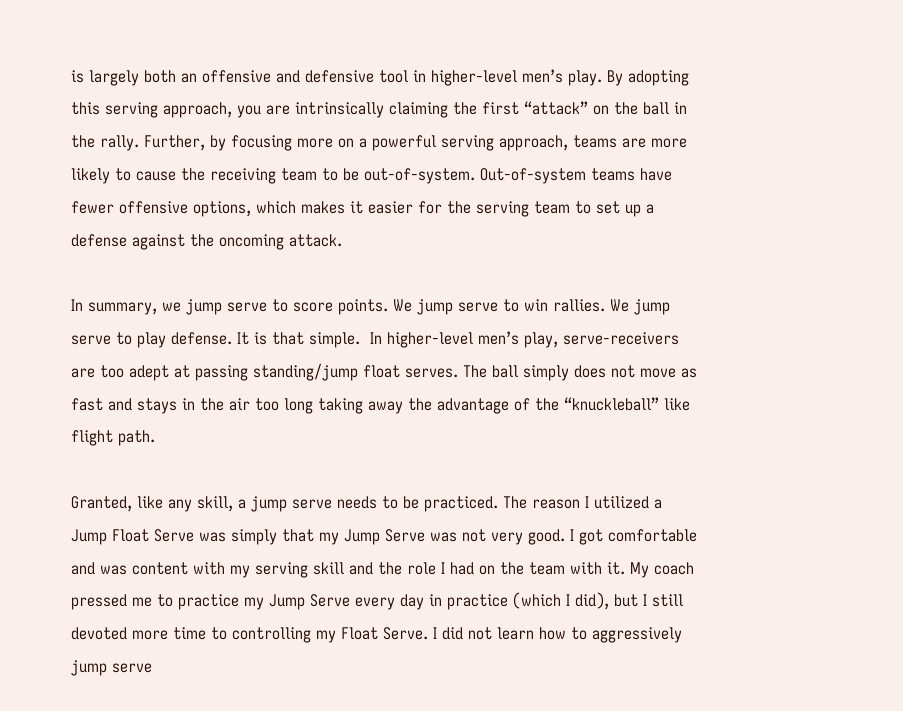is largely both an offensive and defensive tool in higher-level men’s play. By adopting this serving approach, you are intrinsically claiming the first “attack” on the ball in the rally. Further, by focusing more on a powerful serving approach, teams are more likely to cause the receiving team to be out-of-system. Out-of-system teams have fewer offensive options, which makes it easier for the serving team to set up a defense against the oncoming attack.

In summary, we jump serve to score points. We jump serve to win rallies. We jump serve to play defense. It is that simple.  In higher-level men’s play, serve-receivers are too adept at passing standing/jump float serves. The ball simply does not move as fast and stays in the air too long taking away the advantage of the “knuckleball” like flight path.

Granted, like any skill, a jump serve needs to be practiced. The reason I utilized a Jump Float Serve was simply that my Jump Serve was not very good. I got comfortable and was content with my serving skill and the role I had on the team with it. My coach pressed me to practice my Jump Serve every day in practice (which I did), but I still devoted more time to controlling my Float Serve. I did not learn how to aggressively jump serve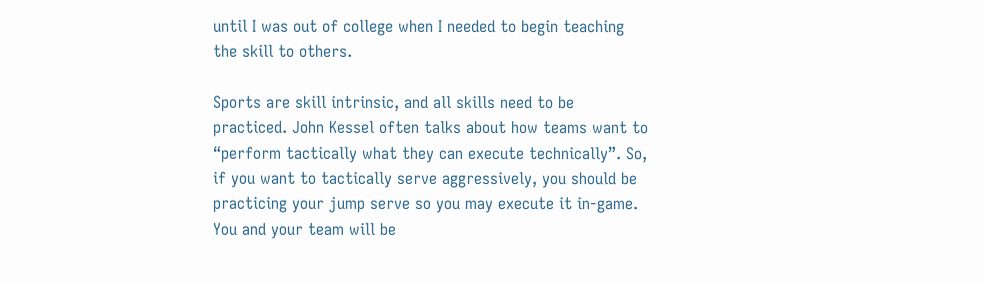until I was out of college when I needed to begin teaching the skill to others.

Sports are skill intrinsic, and all skills need to be practiced. John Kessel often talks about how teams want to “perform tactically what they can execute technically”. So, if you want to tactically serve aggressively, you should be practicing your jump serve so you may execute it in-game. You and your team will be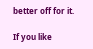better off for it.

If you like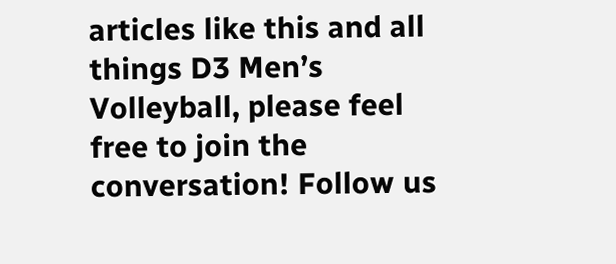articles like this and all things D3 Men’s Volleyball, please feel free to join the conversation! Follow us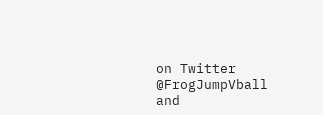on Twitter @FrogJumpVball and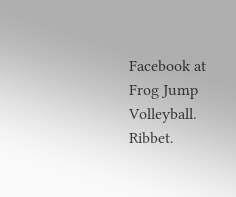Facebook at Frog Jump Volleyball. Ribbet.